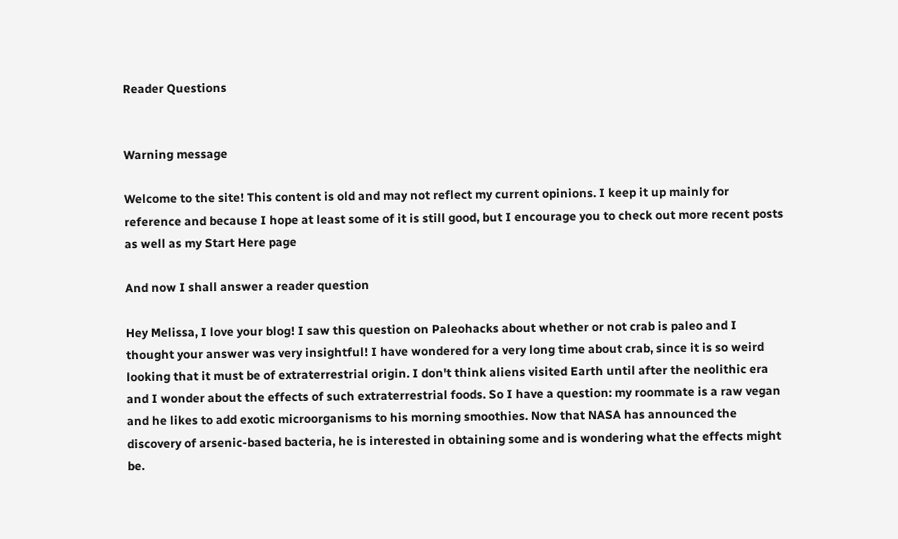Reader Questions


Warning message

Welcome to the site! This content is old and may not reflect my current opinions. I keep it up mainly for reference and because I hope at least some of it is still good, but I encourage you to check out more recent posts as well as my Start Here page

And now I shall answer a reader question

Hey Melissa, I love your blog! I saw this question on Paleohacks about whether or not crab is paleo and I thought your answer was very insightful! I have wondered for a very long time about crab, since it is so weird looking that it must be of extraterrestrial origin. I don't think aliens visited Earth until after the neolithic era and I wonder about the effects of such extraterrestrial foods. So I have a question: my roommate is a raw vegan and he likes to add exotic microorganisms to his morning smoothies. Now that NASA has announced the discovery of arsenic-based bacteria, he is interested in obtaining some and is wondering what the effects might be.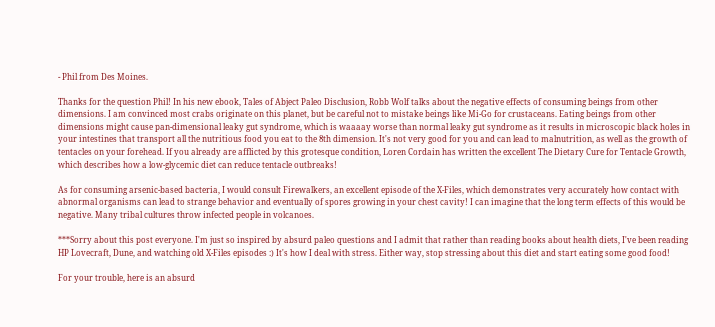- Phil from Des Moines.

Thanks for the question Phil! In his new ebook, Tales of Abject Paleo Disclusion, Robb Wolf talks about the negative effects of consuming beings from other dimensions. I am convinced most crabs originate on this planet, but be careful not to mistake beings like Mi-Go for crustaceans. Eating beings from other dimensions might cause pan-dimensional leaky gut syndrome, which is waaaay worse than normal leaky gut syndrome as it results in microscopic black holes in your intestines that transport all the nutritious food you eat to the 8th dimension. It's not very good for you and can lead to malnutrition, as well as the growth of tentacles on your forehead. If you already are afflicted by this grotesque condition, Loren Cordain has written the excellent The Dietary Cure for Tentacle Growth, which describes how a low-glycemic diet can reduce tentacle outbreaks!

As for consuming arsenic-based bacteria, I would consult Firewalkers, an excellent episode of the X-Files, which demonstrates very accurately how contact with abnormal organisms can lead to strange behavior and eventually of spores growing in your chest cavity! I can imagine that the long term effects of this would be negative. Many tribal cultures throw infected people in volcanoes.

***Sorry about this post everyone. I'm just so inspired by absurd paleo questions and I admit that rather than reading books about health diets, I've been reading HP Lovecraft, Dune, and watching old X-Files episodes :) It's how I deal with stress. Either way, stop stressing about this diet and start eating some good food!

For your trouble, here is an absurd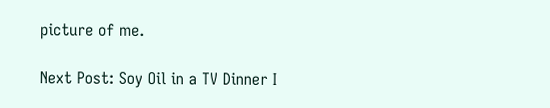picture of me.

Next Post: Soy Oil in a TV Dinner I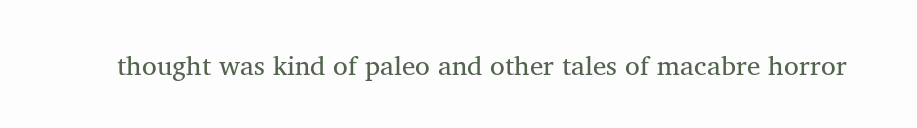thought was kind of paleo and other tales of macabre horror